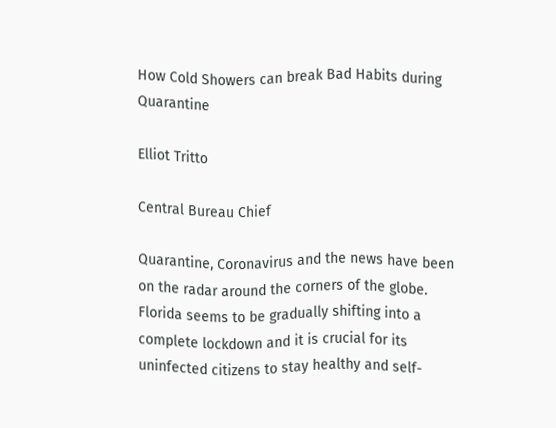How Cold Showers can break Bad Habits during Quarantine

Elliot Tritto

Central Bureau Chief

Quarantine, Coronavirus and the news have been on the radar around the corners of the globe. Florida seems to be gradually shifting into a complete lockdown and it is crucial for its uninfected citizens to stay healthy and self-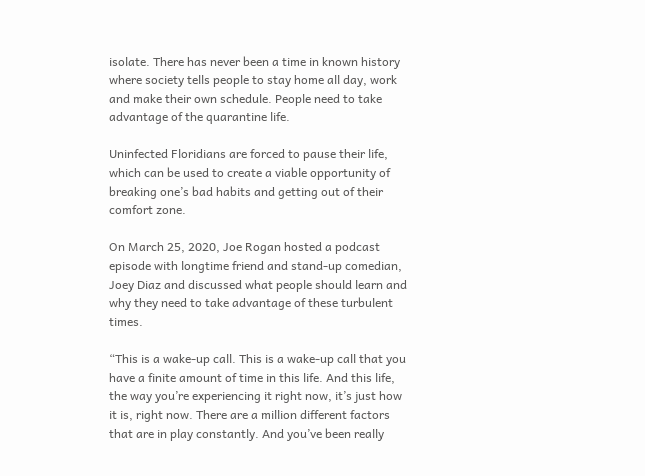isolate. There has never been a time in known history where society tells people to stay home all day, work and make their own schedule. People need to take advantage of the quarantine life.

Uninfected Floridians are forced to pause their life, which can be used to create a viable opportunity of breaking one’s bad habits and getting out of their comfort zone.

On March 25, 2020, Joe Rogan hosted a podcast episode with longtime friend and stand-up comedian, Joey Diaz and discussed what people should learn and why they need to take advantage of these turbulent times.

“This is a wake-up call. This is a wake-up call that you have a finite amount of time in this life. And this life, the way you’re experiencing it right now, it’s just how it is, right now. There are a million different factors that are in play constantly. And you’ve been really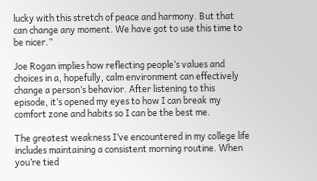lucky with this stretch of peace and harmony. But that can change any moment. We have got to use this time to be nicer.”

Joe Rogan implies how reflecting people’s values and choices in a, hopefully, calm environment can effectively change a person’s behavior. After listening to this episode, it’s opened my eyes to how I can break my comfort zone and habits so I can be the best me.

The greatest weakness I’ve encountered in my college life includes maintaining a consistent morning routine. When you’re tied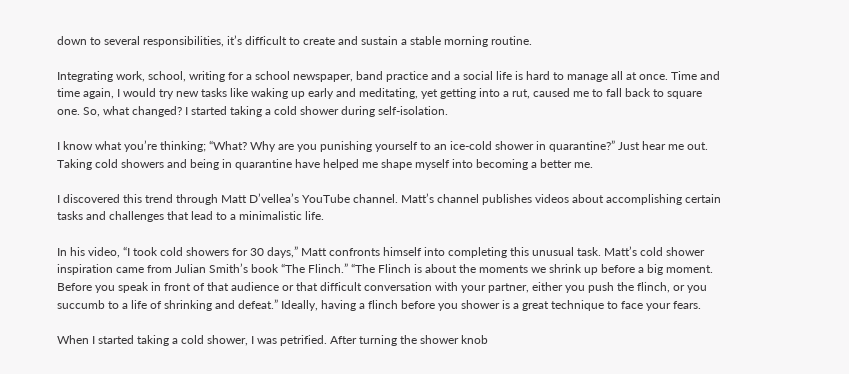down to several responsibilities, it’s difficult to create and sustain a stable morning routine.

Integrating work, school, writing for a school newspaper, band practice and a social life is hard to manage all at once. Time and time again, I would try new tasks like waking up early and meditating, yet getting into a rut, caused me to fall back to square one. So, what changed? I started taking a cold shower during self-isolation.

I know what you’re thinking; “What? Why are you punishing yourself to an ice-cold shower in quarantine?” Just hear me out. Taking cold showers and being in quarantine have helped me shape myself into becoming a better me.

I discovered this trend through Matt D’vellea’s YouTube channel. Matt’s channel publishes videos about accomplishing certain tasks and challenges that lead to a minimalistic life.

In his video, “I took cold showers for 30 days,” Matt confronts himself into completing this unusual task. Matt’s cold shower inspiration came from Julian Smith’s book “The Flinch.” “The Flinch is about the moments we shrink up before a big moment. Before you speak in front of that audience or that difficult conversation with your partner, either you push the flinch, or you succumb to a life of shrinking and defeat.” Ideally, having a flinch before you shower is a great technique to face your fears.

When I started taking a cold shower, I was petrified. After turning the shower knob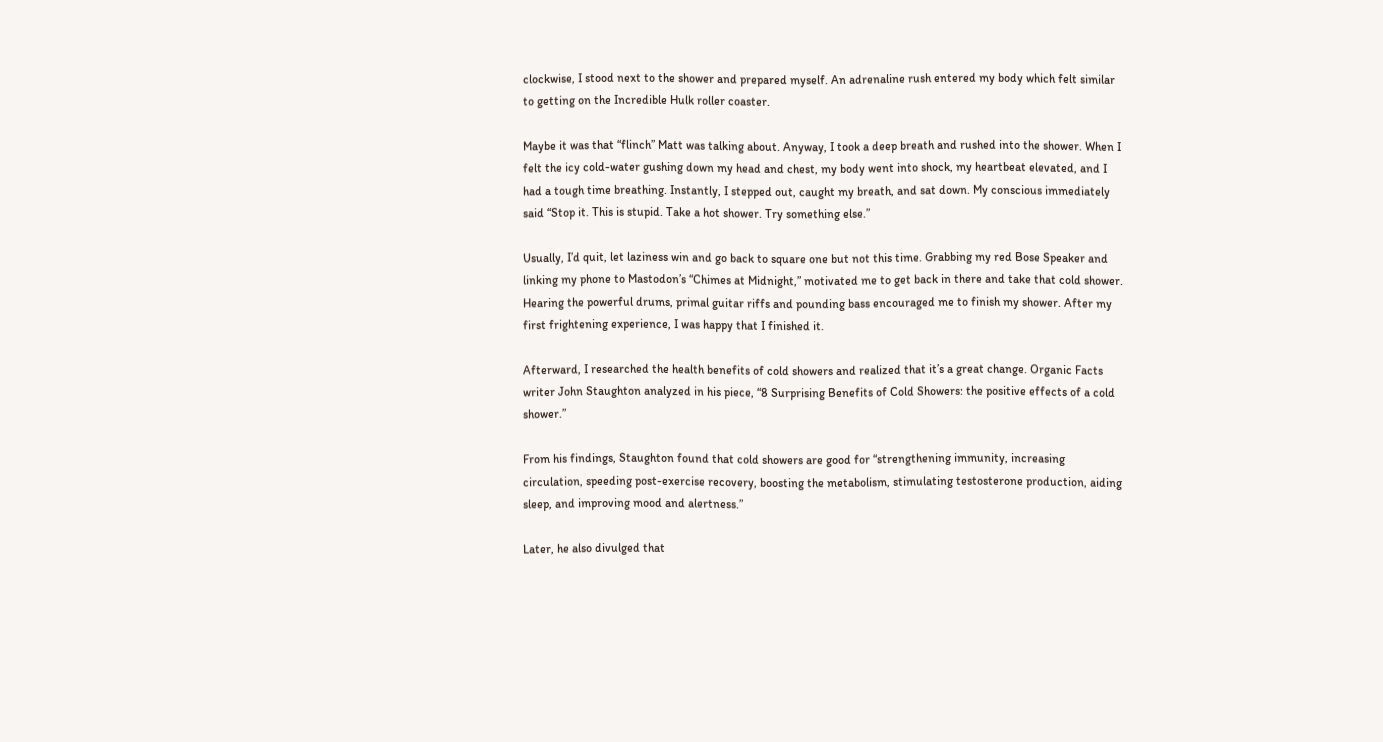clockwise, I stood next to the shower and prepared myself. An adrenaline rush entered my body which felt similar to getting on the Incredible Hulk roller coaster.

Maybe it was that “flinch” Matt was talking about. Anyway, I took a deep breath and rushed into the shower. When I felt the icy cold-water gushing down my head and chest, my body went into shock, my heartbeat elevated, and I had a tough time breathing. Instantly, I stepped out, caught my breath, and sat down. My conscious immediately said “Stop it. This is stupid. Take a hot shower. Try something else.”

Usually, I’d quit, let laziness win and go back to square one but not this time. Grabbing my red Bose Speaker and linking my phone to Mastodon’s “Chimes at Midnight,” motivated me to get back in there and take that cold shower. Hearing the powerful drums, primal guitar riffs and pounding bass encouraged me to finish my shower. After my first frightening experience, I was happy that I finished it.

Afterward, I researched the health benefits of cold showers and realized that it’s a great change. Organic Facts writer John Staughton analyzed in his piece, “8 Surprising Benefits of Cold Showers: the positive effects of a cold shower.”

From his findings, Staughton found that cold showers are good for “strengthening immunity, increasing circulation, speeding post-exercise recovery, boosting the metabolism, stimulating testosterone production, aiding sleep, and improving mood and alertness.”

Later, he also divulged that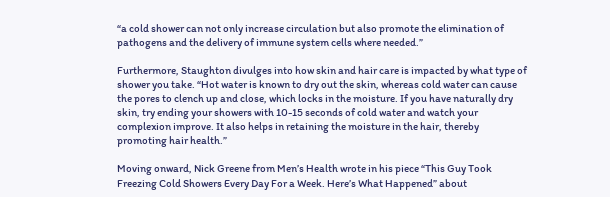“a cold shower can not only increase circulation but also promote the elimination of pathogens and the delivery of immune system cells where needed.”

Furthermore, Staughton divulges into how skin and hair care is impacted by what type of shower you take. “Hot water is known to dry out the skin, whereas cold water can cause the pores to clench up and close, which locks in the moisture. If you have naturally dry skin, try ending your showers with 10-15 seconds of cold water and watch your complexion improve. It also helps in retaining the moisture in the hair, thereby promoting hair health.”

Moving onward, Nick Greene from Men’s Health wrote in his piece “This Guy Took Freezing Cold Showers Every Day For a Week. Here’s What Happened” about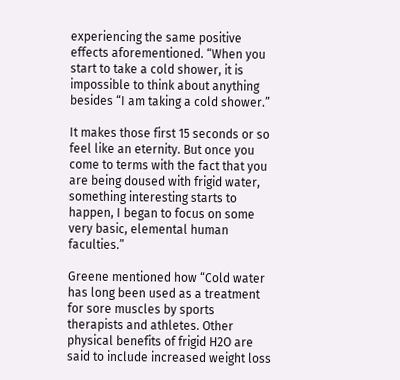experiencing the same positive effects aforementioned. “When you start to take a cold shower, it is impossible to think about anything besides “I am taking a cold shower.”

It makes those first 15 seconds or so feel like an eternity. But once you come to terms with the fact that you are being doused with frigid water, something interesting starts to happen, I began to focus on some very basic, elemental human faculties.”

Greene mentioned how “Cold water has long been used as a treatment for sore muscles by sports therapists and athletes. Other physical benefits of frigid H2O are said to include increased weight loss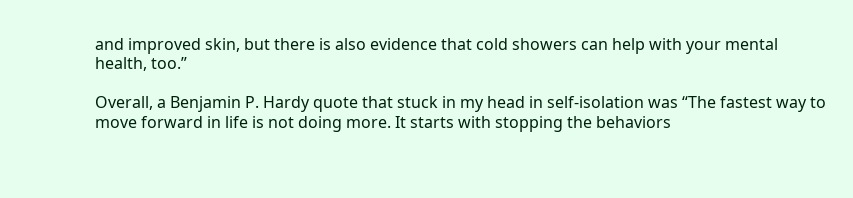and improved skin, but there is also evidence that cold showers can help with your mental health, too.”

Overall, a Benjamin P. Hardy quote that stuck in my head in self-isolation was “The fastest way to move forward in life is not doing more. It starts with stopping the behaviors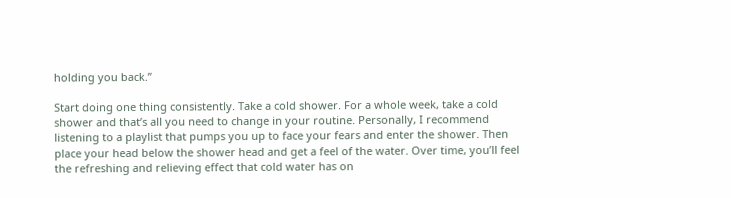holding you back.”

Start doing one thing consistently. Take a cold shower. For a whole week, take a cold shower and that’s all you need to change in your routine. Personally, I recommend listening to a playlist that pumps you up to face your fears and enter the shower. Then place your head below the shower head and get a feel of the water. Over time, you’ll feel the refreshing and relieving effect that cold water has on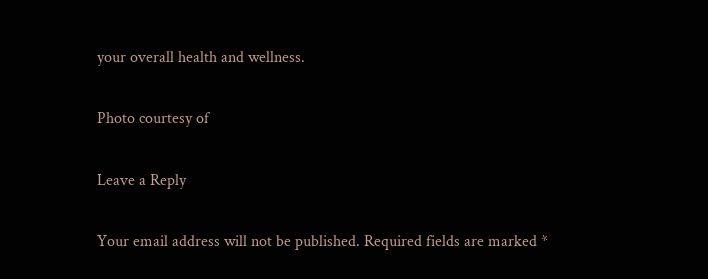your overall health and wellness.

Photo courtesy of

Leave a Reply

Your email address will not be published. Required fields are marked *